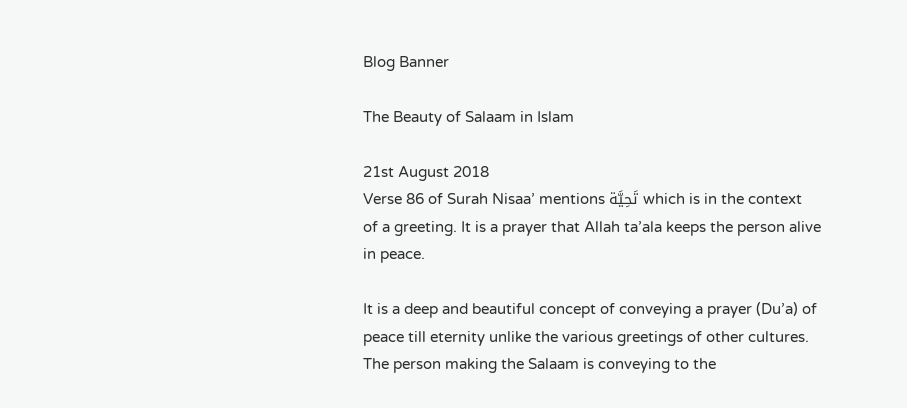Blog Banner

The Beauty of Salaam in Islam

21st August 2018
Verse 86 of Surah Nisaa’ mentions تَحِيَّة which is in the context of a greeting. It is a prayer that Allah ta’ala keeps the person alive in peace.

It is a deep and beautiful concept of conveying a prayer (Du’a) of peace till eternity unlike the various greetings of other cultures. The person making the Salaam is conveying to the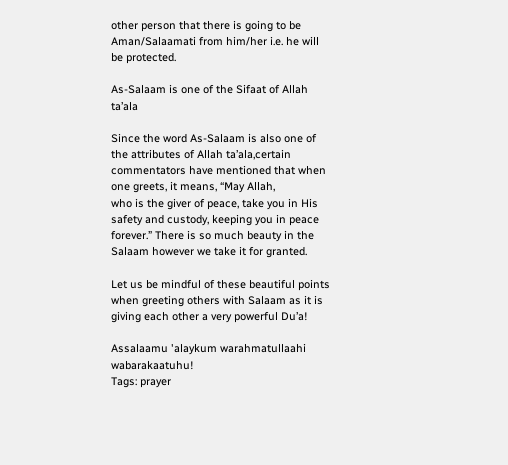other person that there is going to be Aman/Salaamati from him/her i.e. he will be protected.

As-Salaam is one of the Sifaat of Allah ta’ala

Since the word As-Salaam is also one of the attributes of Allah ta’ala,certain commentators have mentioned that when one greets, it means, “May Allah,
who is the giver of peace, take you in His safety and custody, keeping you in peace forever.” There is so much beauty in the Salaam however we take it for granted.

Let us be mindful of these beautiful points when greeting others with Salaam as it is giving each other a very powerful Du’a!

Assalaamu 'alaykum warahmatullaahi wabarakaatuhu!
Tags: prayer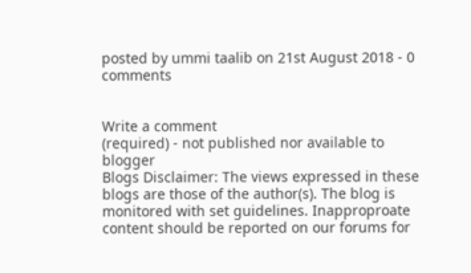posted by ummi taalib on 21st August 2018 - 0 comments


Write a comment
(required) - not published nor available to blogger
Blogs Disclaimer: The views expressed in these blogs are those of the author(s). The blog is monitored with set guidelines. Inapproproate content should be reported on our forums for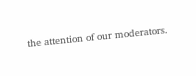the attention of our moderators.